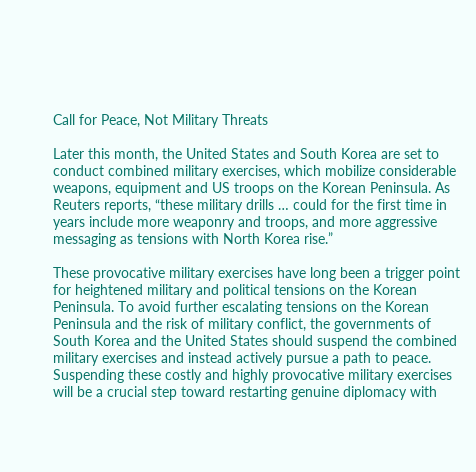Call for Peace, Not Military Threats

Later this month, the United States and South Korea are set to conduct combined military exercises, which mobilize considerable weapons, equipment and US troops on the Korean Peninsula. As Reuters reports, “these military drills … could for the first time in years include more weaponry and troops, and more aggressive messaging as tensions with North Korea rise.”

These provocative military exercises have long been a trigger point for heightened military and political tensions on the Korean Peninsula. To avoid further escalating tensions on the Korean Peninsula and the risk of military conflict, the governments of South Korea and the United States should suspend the combined military exercises and instead actively pursue a path to peace. Suspending these costly and highly provocative military exercises will be a crucial step toward restarting genuine diplomacy with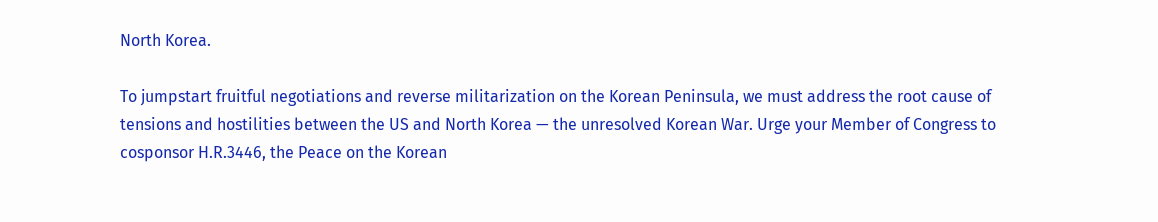North Korea.

To jumpstart fruitful negotiations and reverse militarization on the Korean Peninsula, we must address the root cause of tensions and hostilities between the US and North Korea — the unresolved Korean War. Urge your Member of Congress to cosponsor H.R.3446, the Peace on the Korean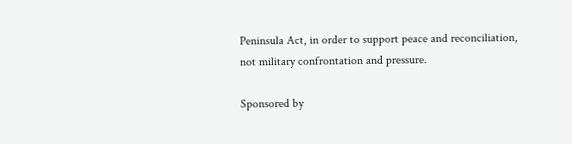Peninsula Act, in order to support peace and reconciliation, not military confrontation and pressure.

Sponsored by